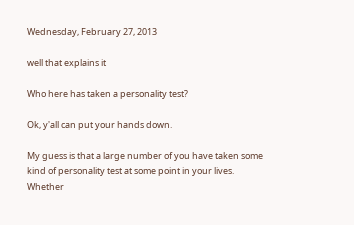Wednesday, February 27, 2013

well that explains it

Who here has taken a personality test?

Ok, y'all can put your hands down.

My guess is that a large number of you have taken some kind of personality test at some point in your lives.  Whether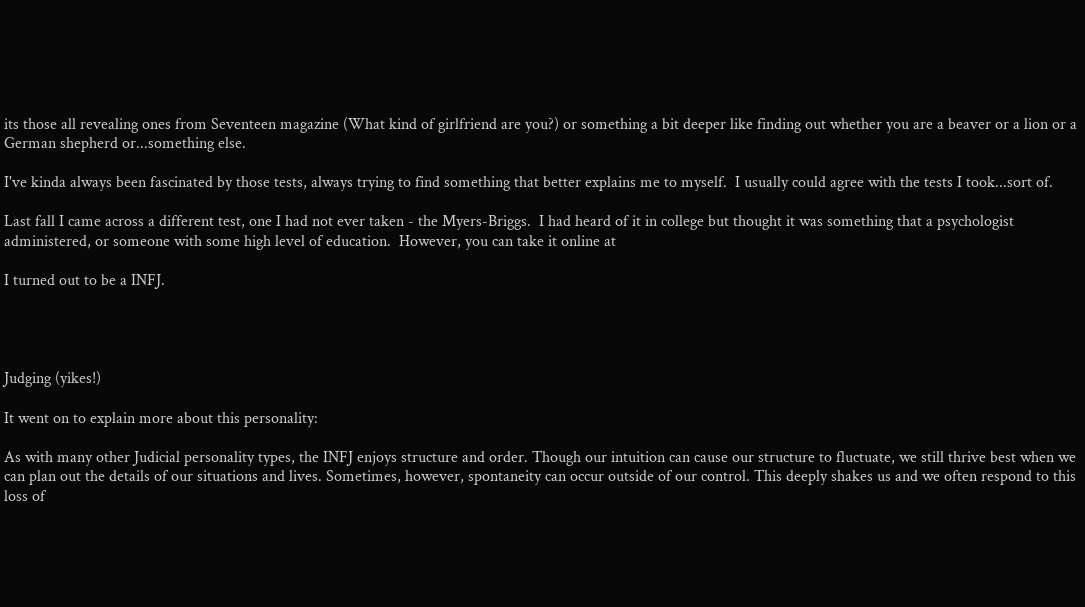its those all revealing ones from Seventeen magazine (What kind of girlfriend are you?) or something a bit deeper like finding out whether you are a beaver or a lion or a German shepherd or...something else.

I've kinda always been fascinated by those tests, always trying to find something that better explains me to myself.  I usually could agree with the tests I took...sort of.

Last fall I came across a different test, one I had not ever taken - the Myers-Briggs.  I had heard of it in college but thought it was something that a psychologist administered, or someone with some high level of education.  However, you can take it online at

I turned out to be a INFJ.




Judging (yikes!)

It went on to explain more about this personality:

As with many other Judicial personality types, the INFJ enjoys structure and order. Though our intuition can cause our structure to fluctuate, we still thrive best when we can plan out the details of our situations and lives. Sometimes, however, spontaneity can occur outside of our control. This deeply shakes us and we often respond to this loss of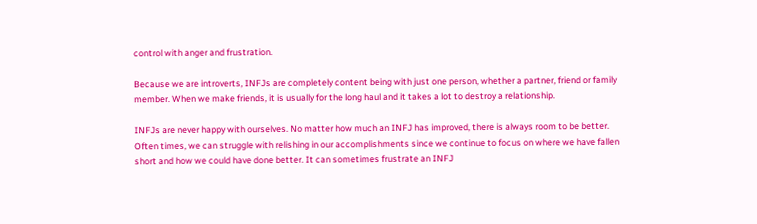control with anger and frustration.

Because we are introverts, INFJs are completely content being with just one person, whether a partner, friend or family member. When we make friends, it is usually for the long haul and it takes a lot to destroy a relationship.

INFJs are never happy with ourselves. No matter how much an INFJ has improved, there is always room to be better. Often times, we can struggle with relishing in our accomplishments since we continue to focus on where we have fallen short and how we could have done better. It can sometimes frustrate an INFJ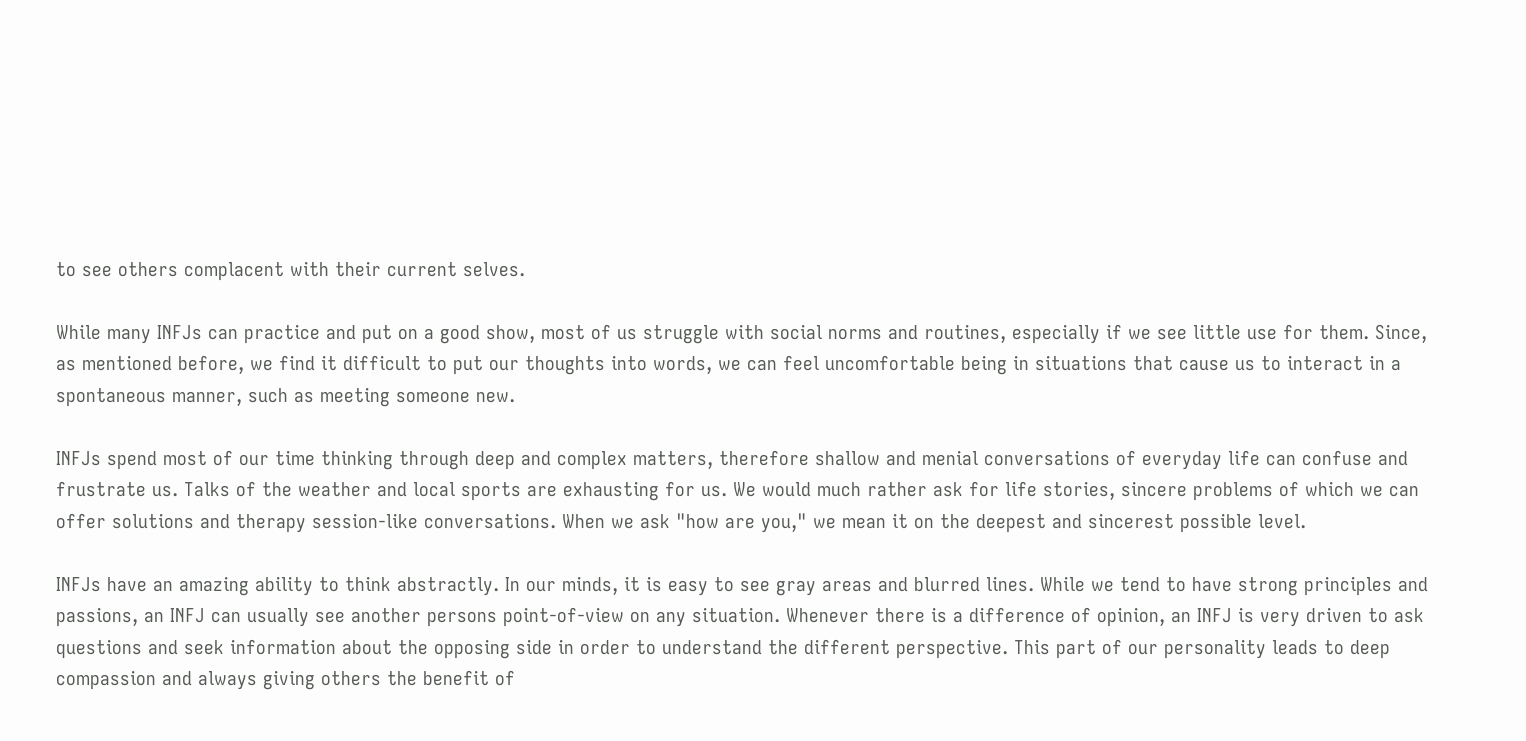to see others complacent with their current selves.

While many INFJs can practice and put on a good show, most of us struggle with social norms and routines, especially if we see little use for them. Since, as mentioned before, we find it difficult to put our thoughts into words, we can feel uncomfortable being in situations that cause us to interact in a spontaneous manner, such as meeting someone new.

INFJs spend most of our time thinking through deep and complex matters, therefore shallow and menial conversations of everyday life can confuse and frustrate us. Talks of the weather and local sports are exhausting for us. We would much rather ask for life stories, sincere problems of which we can offer solutions and therapy session-like conversations. When we ask "how are you," we mean it on the deepest and sincerest possible level.

INFJs have an amazing ability to think abstractly. In our minds, it is easy to see gray areas and blurred lines. While we tend to have strong principles and passions, an INFJ can usually see another persons point-of-view on any situation. Whenever there is a difference of opinion, an INFJ is very driven to ask questions and seek information about the opposing side in order to understand the different perspective. This part of our personality leads to deep compassion and always giving others the benefit of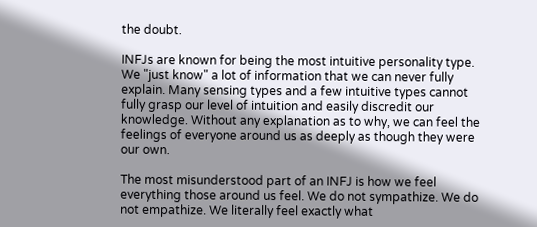the doubt.

INFJs are known for being the most intuitive personality type. We "just know" a lot of information that we can never fully explain. Many sensing types and a few intuitive types cannot fully grasp our level of intuition and easily discredit our knowledge. Without any explanation as to why, we can feel the feelings of everyone around us as deeply as though they were our own.

The most misunderstood part of an INFJ is how we feel everything those around us feel. We do not sympathize. We do not empathize. We literally feel exactly what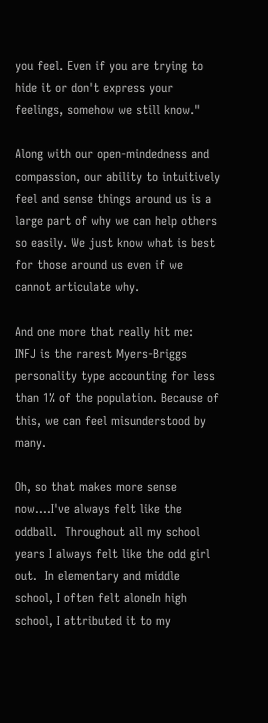you feel. Even if you are trying to hide it or don't express your feelings, somehow we still know."

Along with our open-mindedness and compassion, our ability to intuitively feel and sense things around us is a large part of why we can help others so easily. We just know what is best for those around us even if we cannot articulate why.

And one more that really hit me:
INFJ is the rarest Myers-Briggs personality type accounting for less than 1% of the population. Because of this, we can feel misunderstood by many.

Oh, so that makes more sense now....I've always felt like the oddball.  Throughout all my school years I always felt like the odd girl out.  In elementary and middle school, I often felt aloneIn high school, I attributed it to my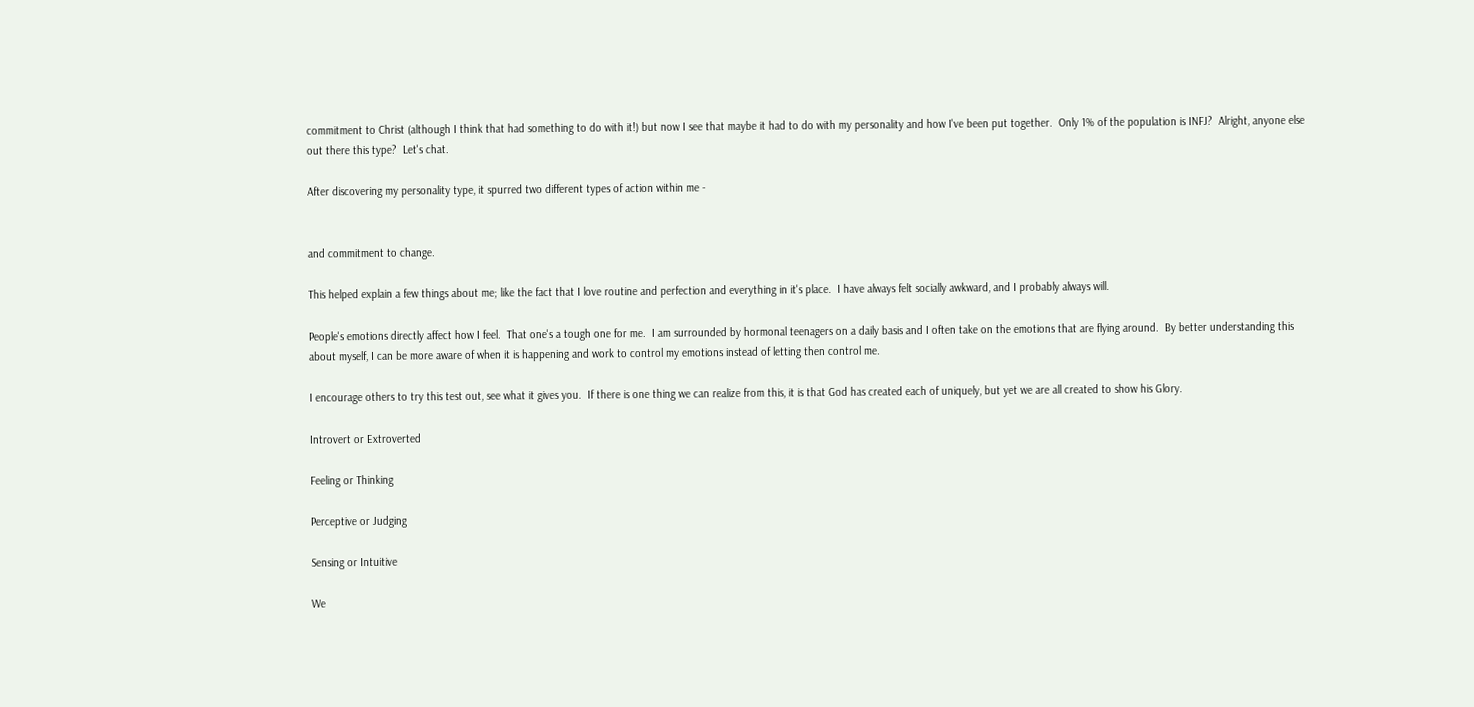commitment to Christ (although I think that had something to do with it!) but now I see that maybe it had to do with my personality and how I've been put together.  Only 1% of the population is INFJ?  Alright, anyone else out there this type?  Let's chat.

After discovering my personality type, it spurred two different types of action within me -


and commitment to change.

This helped explain a few things about me; like the fact that I love routine and perfection and everything in it's place.  I have always felt socially awkward, and I probably always will.

People's emotions directly affect how I feel.  That one's a tough one for me.  I am surrounded by hormonal teenagers on a daily basis and I often take on the emotions that are flying around.  By better understanding this about myself, I can be more aware of when it is happening and work to control my emotions instead of letting then control me.

I encourage others to try this test out, see what it gives you.  If there is one thing we can realize from this, it is that God has created each of uniquely, but yet we are all created to show his Glory.

Introvert or Extroverted

Feeling or Thinking

Perceptive or Judging

Sensing or Intuitive

We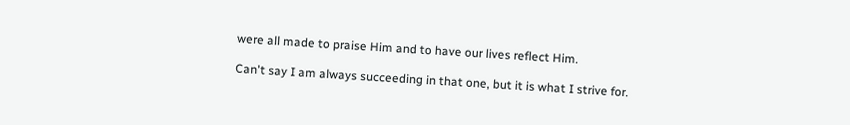were all made to praise Him and to have our lives reflect Him.

Can't say I am always succeeding in that one, but it is what I strive for.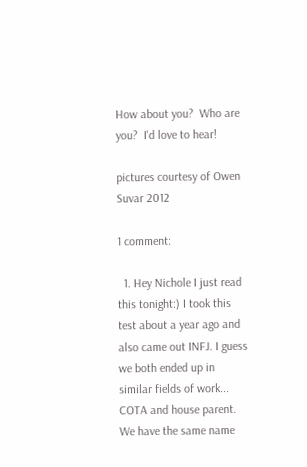How about you?  Who are you?  I'd love to hear!

pictures courtesy of Owen Suvar 2012

1 comment:

  1. Hey Nichole I just read this tonight:) I took this test about a year ago and also came out INFJ. I guess we both ended up in similar fields of work... COTA and house parent. We have the same name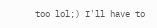too lol;) I'll have to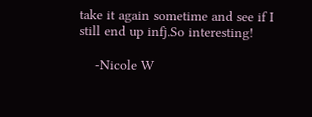take it again sometime and see if I still end up infj.So interesting!

    -Nicole W